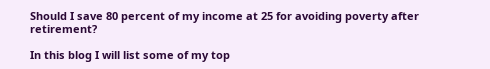Should I save 80 percent of my income at 25 for avoiding poverty after retirement?

In this blog I will list some of my top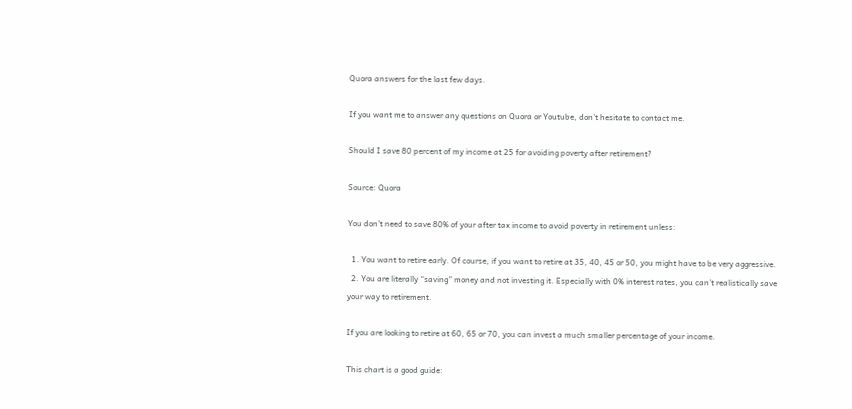Quora answers for the last few days.

If you want me to answer any questions on Quora or Youtube, don’t hesitate to contact me.

Should I save 80 percent of my income at 25 for avoiding poverty after retirement?

Source: Quora

You don’t need to save 80% of your after tax income to avoid poverty in retirement unless:

  1. You want to retire early. Of course, if you want to retire at 35, 40, 45 or 50, you might have to be very aggressive.
  2. You are literally “saving” money and not investing it. Especially with 0% interest rates, you can’t realistically save your way to retirement.

If you are looking to retire at 60, 65 or 70, you can invest a much smaller percentage of your income.

This chart is a good guide: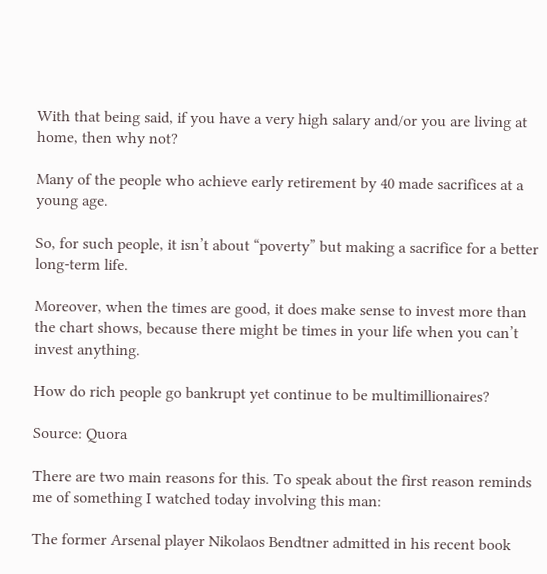With that being said, if you have a very high salary and/or you are living at home, then why not?

Many of the people who achieve early retirement by 40 made sacrifices at a young age.

So, for such people, it isn’t about “poverty” but making a sacrifice for a better long-term life.

Moreover, when the times are good, it does make sense to invest more than the chart shows, because there might be times in your life when you can’t invest anything.

How do rich people go bankrupt yet continue to be multimillionaires?

Source: Quora

There are two main reasons for this. To speak about the first reason reminds me of something I watched today involving this man:

The former Arsenal player Nikolaos Bendtner admitted in his recent book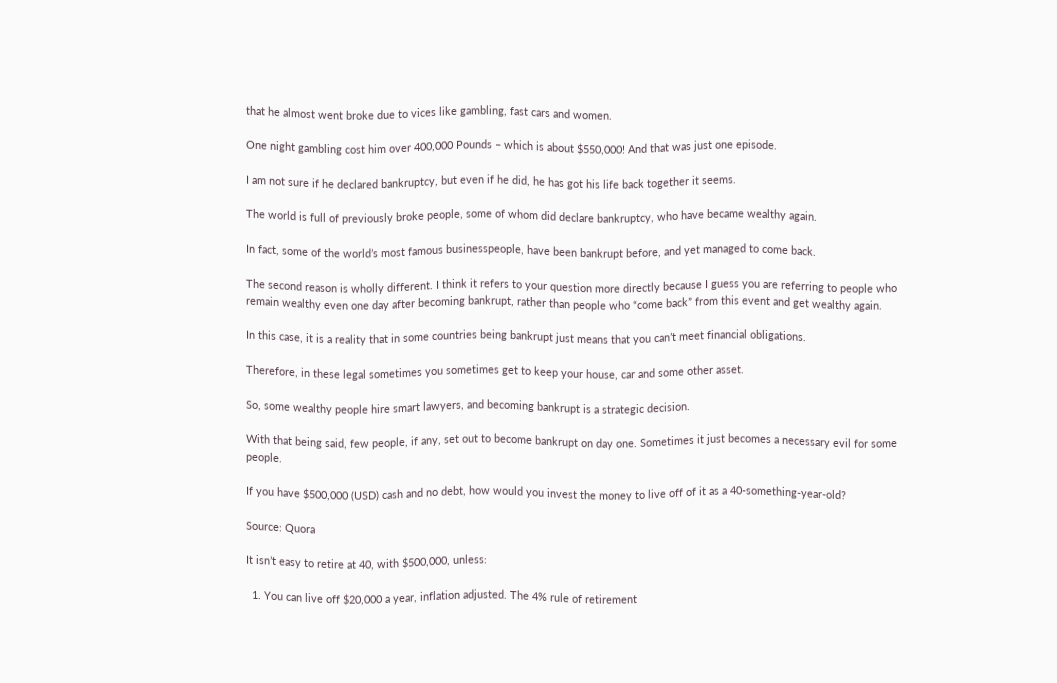that he almost went broke due to vices like gambling, fast cars and women.

One night gambling cost him over 400,000 Pounds – which is about $550,000! And that was just one episode.

I am not sure if he declared bankruptcy, but even if he did, he has got his life back together it seems.

The world is full of previously broke people, some of whom did declare bankruptcy, who have became wealthy again.

In fact, some of the world’s most famous businesspeople, have been bankrupt before, and yet managed to come back.

The second reason is wholly different. I think it refers to your question more directly because I guess you are referring to people who remain wealthy even one day after becoming bankrupt, rather than people who “come back” from this event and get wealthy again.

In this case, it is a reality that in some countries being bankrupt just means that you can’t meet financial obligations.

Therefore, in these legal sometimes you sometimes get to keep your house, car and some other asset.

So, some wealthy people hire smart lawyers, and becoming bankrupt is a strategic decision.

With that being said, few people, if any, set out to become bankrupt on day one. Sometimes it just becomes a necessary evil for some people.

If you have $500,000 (USD) cash and no debt, how would you invest the money to live off of it as a 40-something-year-old?

Source: Quora

It isn’t easy to retire at 40, with $500,000, unless:

  1. You can live off $20,000 a year, inflation adjusted. The 4% rule of retirement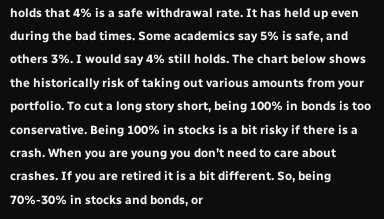holds that 4% is a safe withdrawal rate. It has held up even during the bad times. Some academics say 5% is safe, and others 3%. I would say 4% still holds. The chart below shows the historically risk of taking out various amounts from your portfolio. To cut a long story short, being 100% in bonds is too conservative. Being 100% in stocks is a bit risky if there is a crash. When you are young you don’t need to care about crashes. If you are retired it is a bit different. So, being 70%-30% in stocks and bonds, or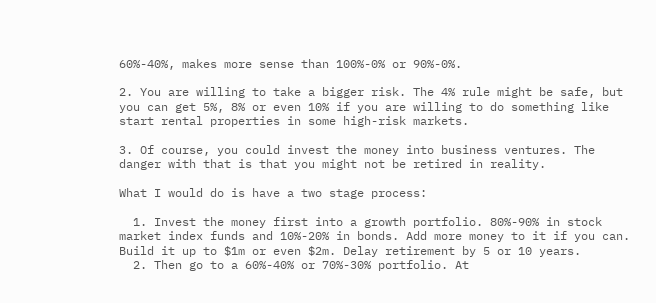60%-40%, makes more sense than 100%-0% or 90%-0%.

2. You are willing to take a bigger risk. The 4% rule might be safe, but you can get 5%, 8% or even 10% if you are willing to do something like start rental properties in some high-risk markets.

3. Of course, you could invest the money into business ventures. The danger with that is that you might not be retired in reality.

What I would do is have a two stage process:

  1. Invest the money first into a growth portfolio. 80%-90% in stock market index funds and 10%-20% in bonds. Add more money to it if you can. Build it up to $1m or even $2m. Delay retirement by 5 or 10 years.
  2. Then go to a 60%-40% or 70%-30% portfolio. At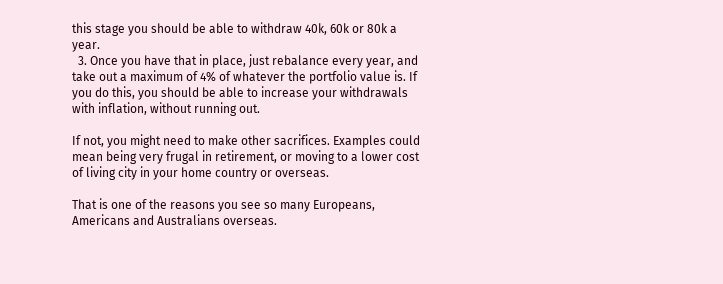this stage you should be able to withdraw 40k, 60k or 80k a year.
  3. Once you have that in place, just rebalance every year, and take out a maximum of 4% of whatever the portfolio value is. If you do this, you should be able to increase your withdrawals with inflation, without running out.

If not, you might need to make other sacrifices. Examples could mean being very frugal in retirement, or moving to a lower cost of living city in your home country or overseas.

That is one of the reasons you see so many Europeans, Americans and Australians overseas.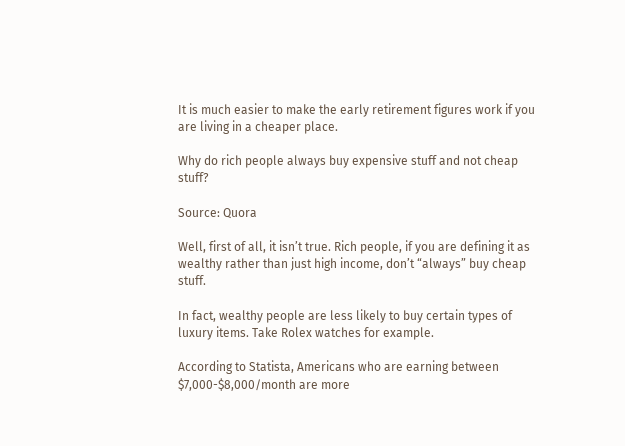It is much easier to make the early retirement figures work if you are living in a cheaper place.

Why do rich people always buy expensive stuff and not cheap stuff?

Source: Quora

Well, first of all, it isn’t true. Rich people, if you are defining it as wealthy rather than just high income, don’t “always” buy cheap stuff.

In fact, wealthy people are less likely to buy certain types of luxury items. Take Rolex watches for example.

According to Statista, Americans who are earning between $7,000-$8,000/month are more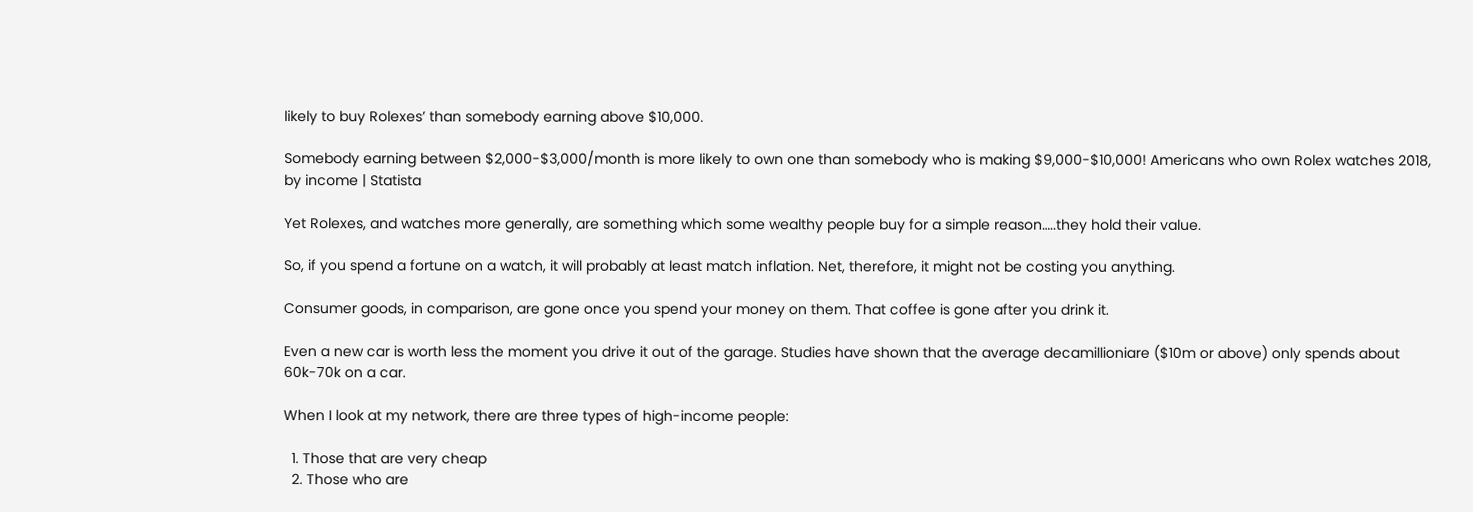likely to buy Rolexes’ than somebody earning above $10,000.

Somebody earning between $2,000-$3,000/month is more likely to own one than somebody who is making $9,000-$10,000! Americans who own Rolex watches 2018, by income | Statista

Yet Rolexes, and watches more generally, are something which some wealthy people buy for a simple reason…..they hold their value.

So, if you spend a fortune on a watch, it will probably at least match inflation. Net, therefore, it might not be costing you anything.

Consumer goods, in comparison, are gone once you spend your money on them. That coffee is gone after you drink it.

Even a new car is worth less the moment you drive it out of the garage. Studies have shown that the average decamillioniare ($10m or above) only spends about 60k-70k on a car.

When I look at my network, there are three types of high-income people:

  1. Those that are very cheap
  2. Those who are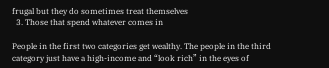frugal but they do sometimes treat themselves
  3. Those that spend whatever comes in

People in the first two categories get wealthy. The people in the third category just have a high-income and “look rich” in the eyes of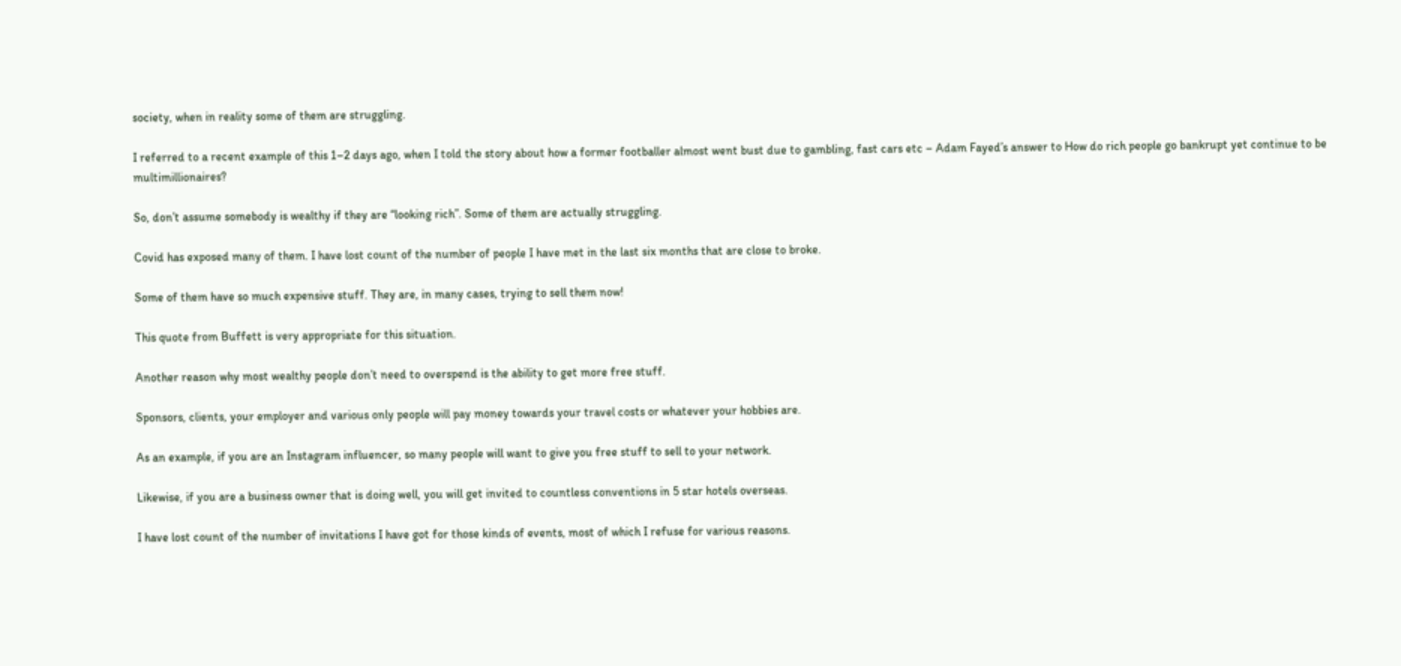society, when in reality some of them are struggling.

I referred to a recent example of this 1–2 days ago, when I told the story about how a former footballer almost went bust due to gambling, fast cars etc – Adam Fayed’s answer to How do rich people go bankrupt yet continue to be multimillionaires?

So, don’t assume somebody is wealthy if they are “looking rich”. Some of them are actually struggling.

Covid has exposed many of them. I have lost count of the number of people I have met in the last six months that are close to broke.

Some of them have so much expensive stuff. They are, in many cases, trying to sell them now!

This quote from Buffett is very appropriate for this situation.

Another reason why most wealthy people don’t need to overspend is the ability to get more free stuff.

Sponsors, clients, your employer and various only people will pay money towards your travel costs or whatever your hobbies are.

As an example, if you are an Instagram influencer, so many people will want to give you free stuff to sell to your network.

Likewise, if you are a business owner that is doing well, you will get invited to countless conventions in 5 star hotels overseas.

I have lost count of the number of invitations I have got for those kinds of events, most of which I refuse for various reasons.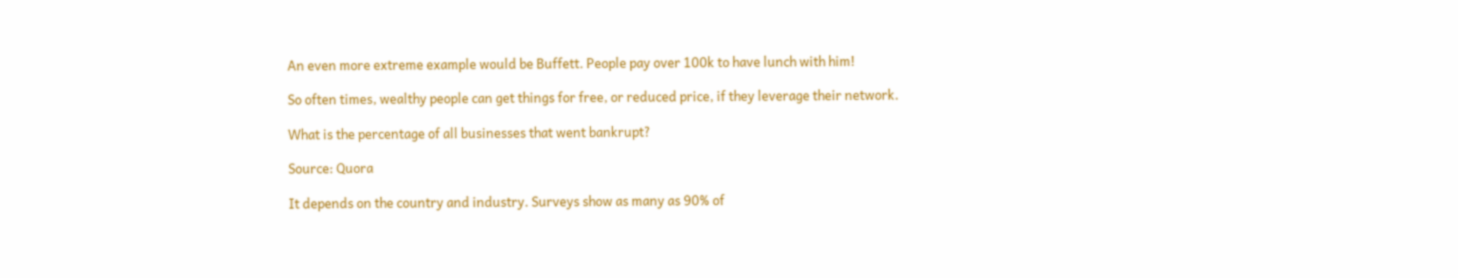An even more extreme example would be Buffett. People pay over 100k to have lunch with him!

So often times, wealthy people can get things for free, or reduced price, if they leverage their network.

What is the percentage of all businesses that went bankrupt?

Source: Quora

It depends on the country and industry. Surveys show as many as 90% of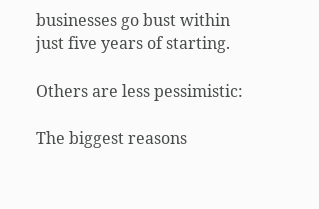businesses go bust within just five years of starting.

Others are less pessimistic:

The biggest reasons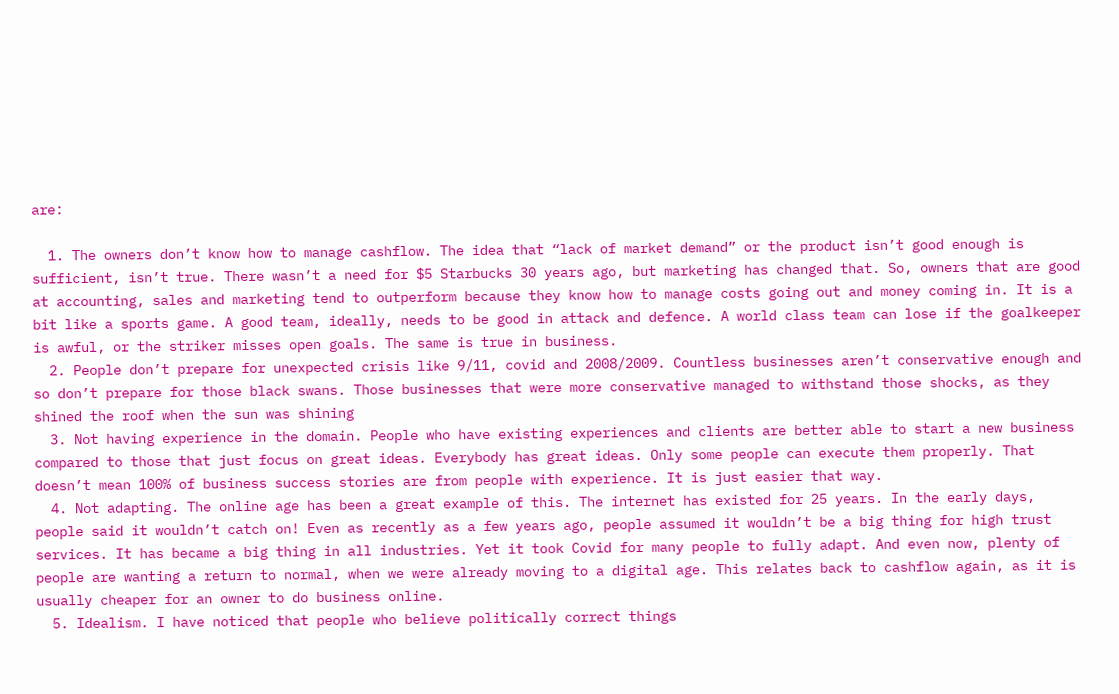are:

  1. The owners don’t know how to manage cashflow. The idea that “lack of market demand” or the product isn’t good enough is sufficient, isn’t true. There wasn’t a need for $5 Starbucks 30 years ago, but marketing has changed that. So, owners that are good at accounting, sales and marketing tend to outperform because they know how to manage costs going out and money coming in. It is a bit like a sports game. A good team, ideally, needs to be good in attack and defence. A world class team can lose if the goalkeeper is awful, or the striker misses open goals. The same is true in business.
  2. People don’t prepare for unexpected crisis like 9/11, covid and 2008/2009. Countless businesses aren’t conservative enough and so don’t prepare for those black swans. Those businesses that were more conservative managed to withstand those shocks, as they shined the roof when the sun was shining
  3. Not having experience in the domain. People who have existing experiences and clients are better able to start a new business compared to those that just focus on great ideas. Everybody has great ideas. Only some people can execute them properly. That doesn’t mean 100% of business success stories are from people with experience. It is just easier that way.
  4. Not adapting. The online age has been a great example of this. The internet has existed for 25 years. In the early days, people said it wouldn’t catch on! Even as recently as a few years ago, people assumed it wouldn’t be a big thing for high trust services. It has became a big thing in all industries. Yet it took Covid for many people to fully adapt. And even now, plenty of people are wanting a return to normal, when we were already moving to a digital age. This relates back to cashflow again, as it is usually cheaper for an owner to do business online.
  5. Idealism. I have noticed that people who believe politically correct things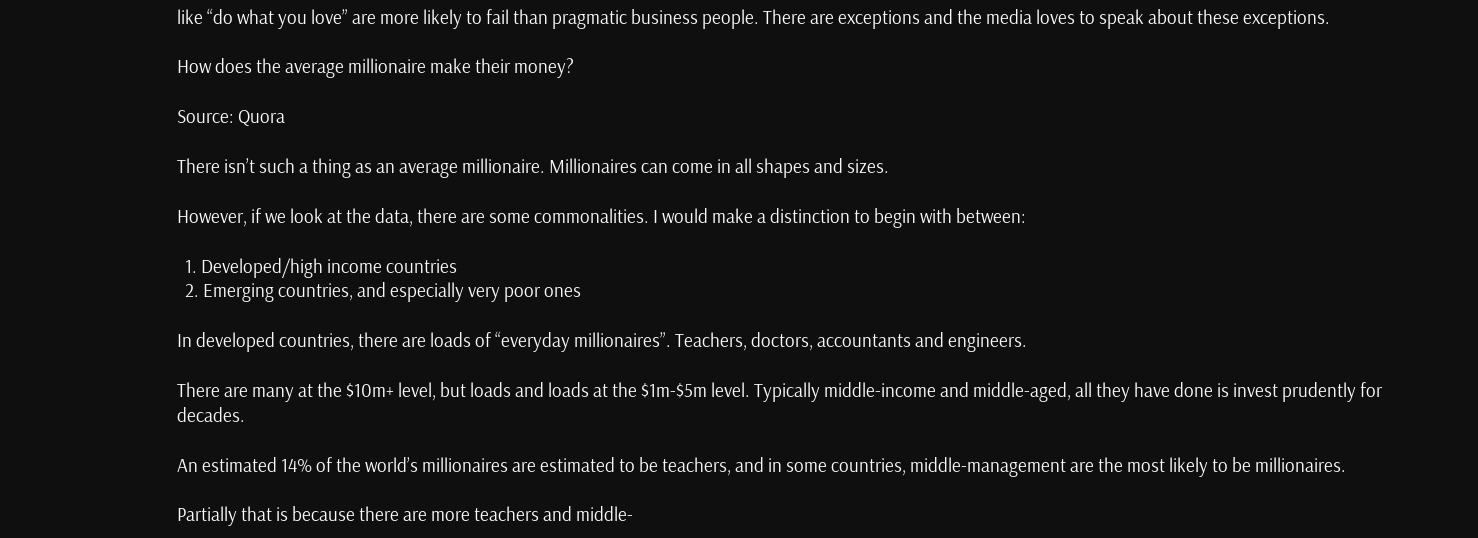like “do what you love” are more likely to fail than pragmatic business people. There are exceptions and the media loves to speak about these exceptions.

How does the average millionaire make their money?

Source: Quora

There isn’t such a thing as an average millionaire. Millionaires can come in all shapes and sizes.

However, if we look at the data, there are some commonalities. I would make a distinction to begin with between:

  1. Developed/high income countries
  2. Emerging countries, and especially very poor ones

In developed countries, there are loads of “everyday millionaires”. Teachers, doctors, accountants and engineers.

There are many at the $10m+ level, but loads and loads at the $1m-$5m level. Typically middle-income and middle-aged, all they have done is invest prudently for decades.

An estimated 14% of the world’s millionaires are estimated to be teachers, and in some countries, middle-management are the most likely to be millionaires.

Partially that is because there are more teachers and middle-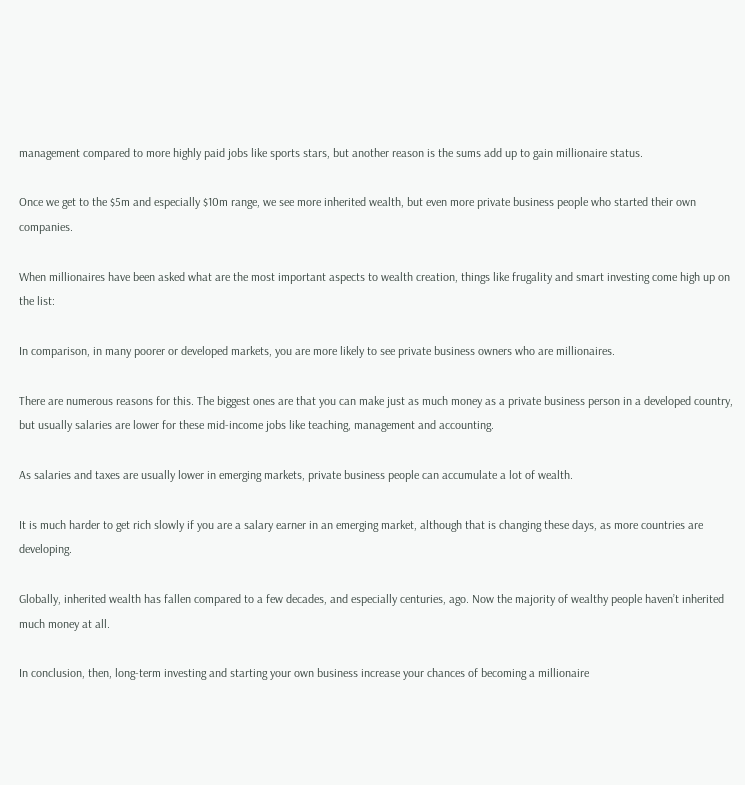management compared to more highly paid jobs like sports stars, but another reason is the sums add up to gain millionaire status.

Once we get to the $5m and especially $10m range, we see more inherited wealth, but even more private business people who started their own companies.

When millionaires have been asked what are the most important aspects to wealth creation, things like frugality and smart investing come high up on the list:

In comparison, in many poorer or developed markets, you are more likely to see private business owners who are millionaires.

There are numerous reasons for this. The biggest ones are that you can make just as much money as a private business person in a developed country, but usually salaries are lower for these mid-income jobs like teaching, management and accounting.

As salaries and taxes are usually lower in emerging markets, private business people can accumulate a lot of wealth.

It is much harder to get rich slowly if you are a salary earner in an emerging market, although that is changing these days, as more countries are developing.

Globally, inherited wealth has fallen compared to a few decades, and especially centuries, ago. Now the majority of wealthy people haven’t inherited much money at all.

In conclusion, then, long-term investing and starting your own business increase your chances of becoming a millionaire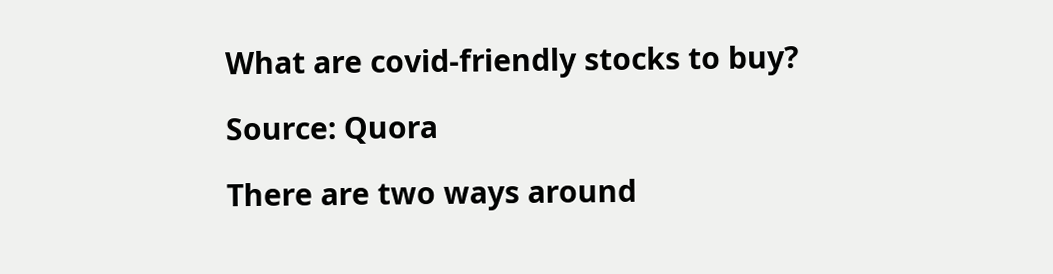What are covid-friendly stocks to buy?

Source: Quora

There are two ways around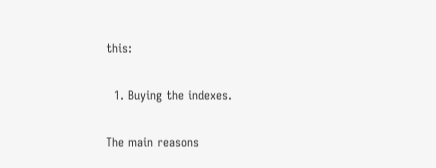this:

  1. Buying the indexes.

The main reasons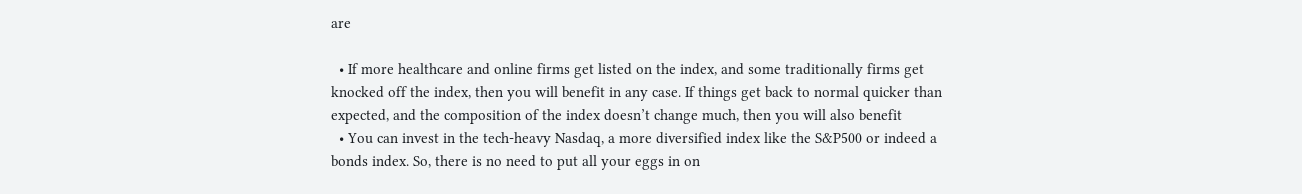are

  • If more healthcare and online firms get listed on the index, and some traditionally firms get knocked off the index, then you will benefit in any case. If things get back to normal quicker than expected, and the composition of the index doesn’t change much, then you will also benefit
  • You can invest in the tech-heavy Nasdaq, a more diversified index like the S&P500 or indeed a bonds index. So, there is no need to put all your eggs in on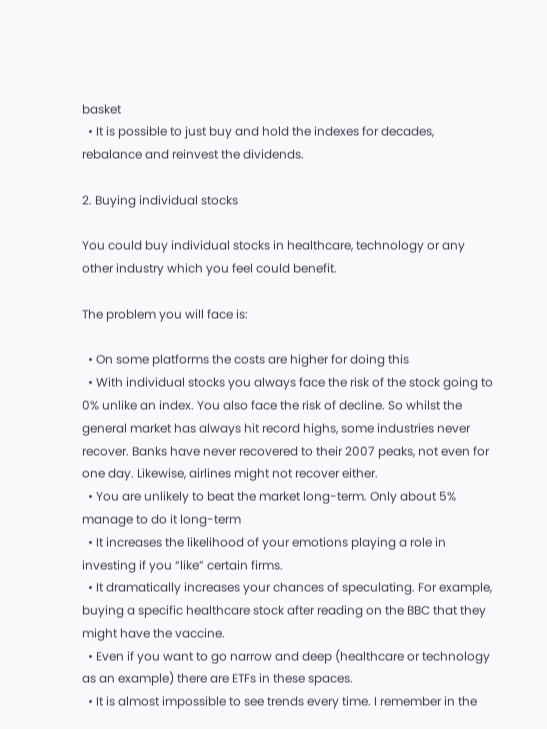basket
  • It is possible to just buy and hold the indexes for decades, rebalance and reinvest the dividends.

2. Buying individual stocks

You could buy individual stocks in healthcare, technology or any other industry which you feel could benefit.

The problem you will face is:

  • On some platforms the costs are higher for doing this
  • With individual stocks you always face the risk of the stock going to 0% unlike an index. You also face the risk of decline. So whilst the general market has always hit record highs, some industries never recover. Banks have never recovered to their 2007 peaks, not even for one day. Likewise, airlines might not recover either.
  • You are unlikely to beat the market long-term. Only about 5% manage to do it long-term
  • It increases the likelihood of your emotions playing a role in investing if you “like” certain firms.
  • It dramatically increases your chances of speculating. For example, buying a specific healthcare stock after reading on the BBC that they might have the vaccine.
  • Even if you want to go narrow and deep (healthcare or technology as an example) there are ETFs in these spaces.
  • It is almost impossible to see trends every time. I remember in the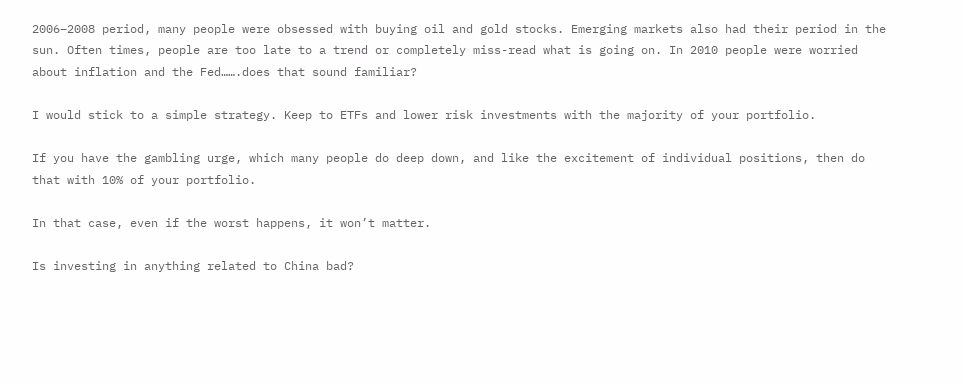2006–2008 period, many people were obsessed with buying oil and gold stocks. Emerging markets also had their period in the sun. Often times, people are too late to a trend or completely miss-read what is going on. In 2010 people were worried about inflation and the Fed…….does that sound familiar?

I would stick to a simple strategy. Keep to ETFs and lower risk investments with the majority of your portfolio.

If you have the gambling urge, which many people do deep down, and like the excitement of individual positions, then do that with 10% of your portfolio.

In that case, even if the worst happens, it won’t matter.

Is investing in anything related to China bad?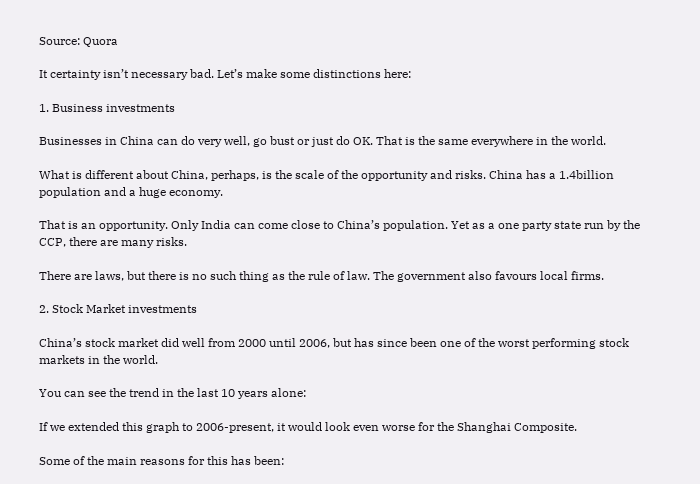Source: Quora

It certainty isn’t necessary bad. Let’s make some distinctions here:

1. Business investments

Businesses in China can do very well, go bust or just do OK. That is the same everywhere in the world.

What is different about China, perhaps, is the scale of the opportunity and risks. China has a 1.4billion population and a huge economy.

That is an opportunity. Only India can come close to China’s population. Yet as a one party state run by the CCP, there are many risks.

There are laws, but there is no such thing as the rule of law. The government also favours local firms.

2. Stock Market investments

China’s stock market did well from 2000 until 2006, but has since been one of the worst performing stock markets in the world.

You can see the trend in the last 10 years alone:

If we extended this graph to 2006-present, it would look even worse for the Shanghai Composite.

Some of the main reasons for this has been: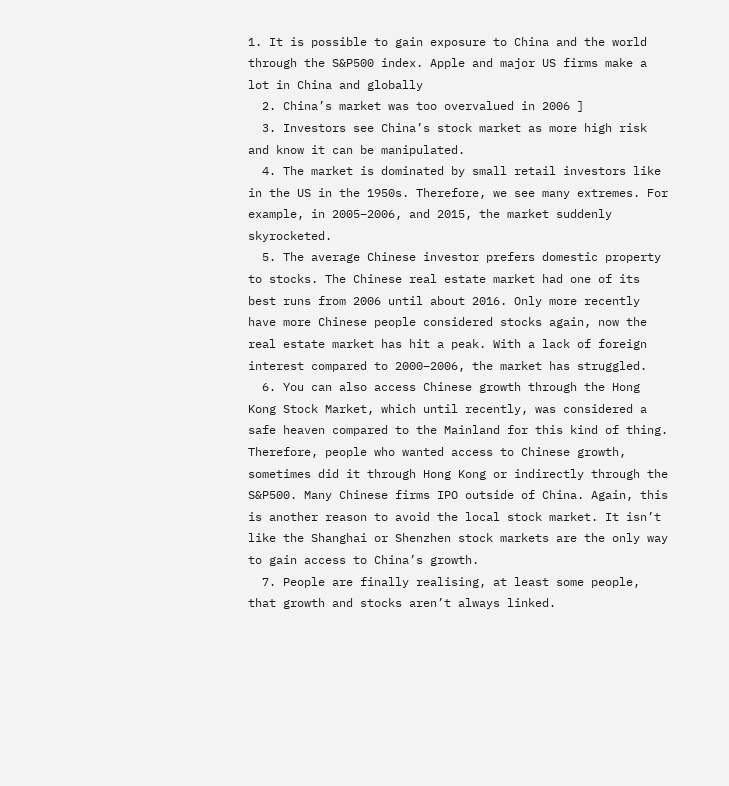1. It is possible to gain exposure to China and the world through the S&P500 index. Apple and major US firms make a lot in China and globally
  2. China’s market was too overvalued in 2006 ]
  3. Investors see China’s stock market as more high risk and know it can be manipulated.
  4. The market is dominated by small retail investors like in the US in the 1950s. Therefore, we see many extremes. For example, in 2005–2006, and 2015, the market suddenly skyrocketed.
  5. The average Chinese investor prefers domestic property to stocks. The Chinese real estate market had one of its best runs from 2006 until about 2016. Only more recently have more Chinese people considered stocks again, now the real estate market has hit a peak. With a lack of foreign interest compared to 2000–2006, the market has struggled.
  6. You can also access Chinese growth through the Hong Kong Stock Market, which until recently, was considered a safe heaven compared to the Mainland for this kind of thing. Therefore, people who wanted access to Chinese growth, sometimes did it through Hong Kong or indirectly through the S&P500. Many Chinese firms IPO outside of China. Again, this is another reason to avoid the local stock market. It isn’t like the Shanghai or Shenzhen stock markets are the only way to gain access to China’s growth.
  7. People are finally realising, at least some people, that growth and stocks aren’t always linked.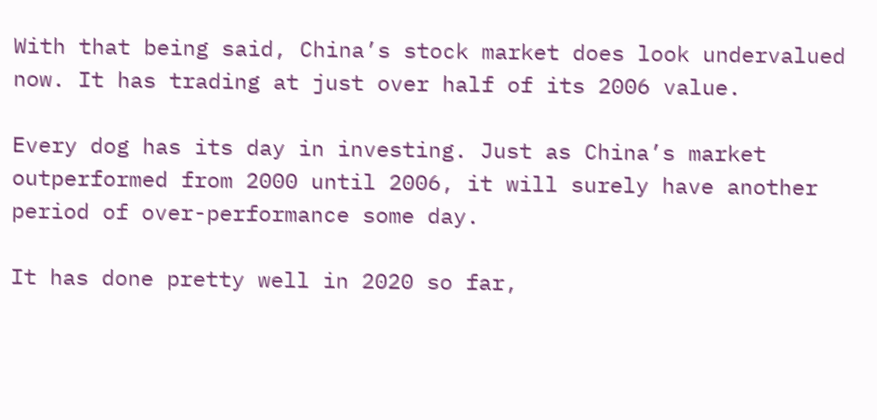With that being said, China’s stock market does look undervalued now. It has trading at just over half of its 2006 value.

Every dog has its day in investing. Just as China’s market outperformed from 2000 until 2006, it will surely have another period of over-performance some day.

It has done pretty well in 2020 so far,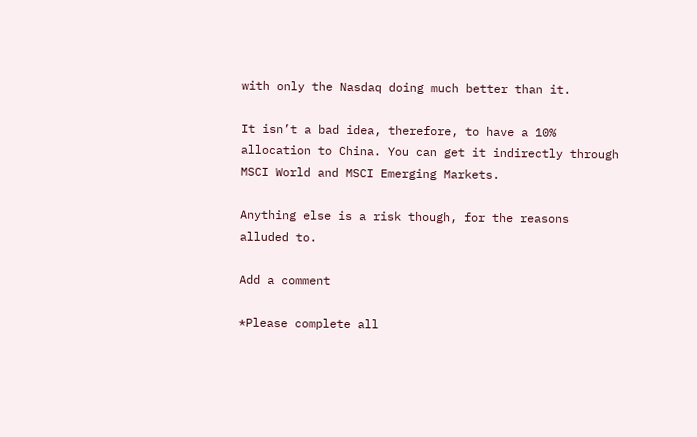with only the Nasdaq doing much better than it.

It isn’t a bad idea, therefore, to have a 10% allocation to China. You can get it indirectly through MSCI World and MSCI Emerging Markets.

Anything else is a risk though, for the reasons alluded to.

Add a comment

*Please complete all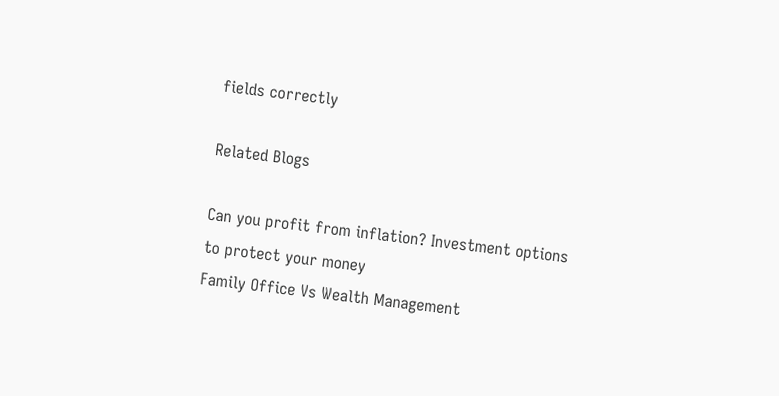fields correctly

Related Blogs

Can you profit from inflation? Investment options to protect your money
Family Office Vs Wealth Management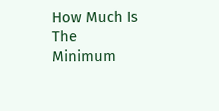How Much Is The Minimum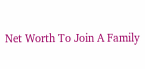Net Worth To Join A Family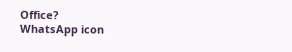Office?
WhatsApp icon